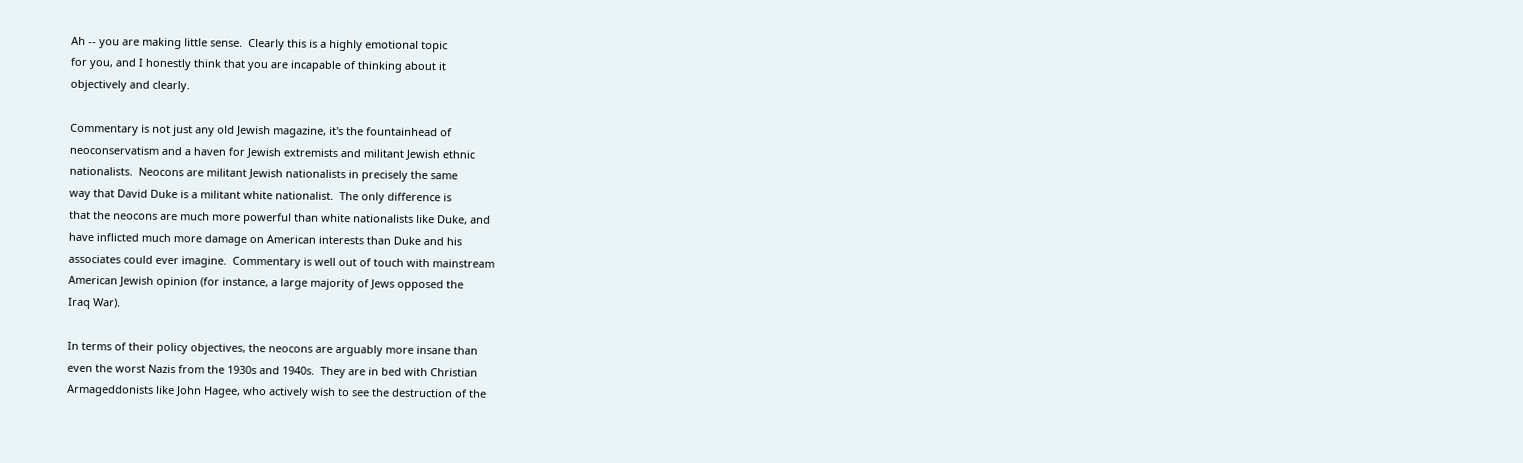Ah -- you are making little sense.  Clearly this is a highly emotional topic
for you, and I honestly think that you are incapable of thinking about it
objectively and clearly.

Commentary is not just any old Jewish magazine, it's the fountainhead of
neoconservatism and a haven for Jewish extremists and militant Jewish ethnic
nationalists.  Neocons are militant Jewish nationalists in precisely the same
way that David Duke is a militant white nationalist.  The only difference is
that the neocons are much more powerful than white nationalists like Duke, and
have inflicted much more damage on American interests than Duke and his
associates could ever imagine.  Commentary is well out of touch with mainstream
American Jewish opinion (for instance, a large majority of Jews opposed the
Iraq War).

In terms of their policy objectives, the neocons are arguably more insane than
even the worst Nazis from the 1930s and 1940s.  They are in bed with Christian
Armageddonists like John Hagee, who actively wish to see the destruction of the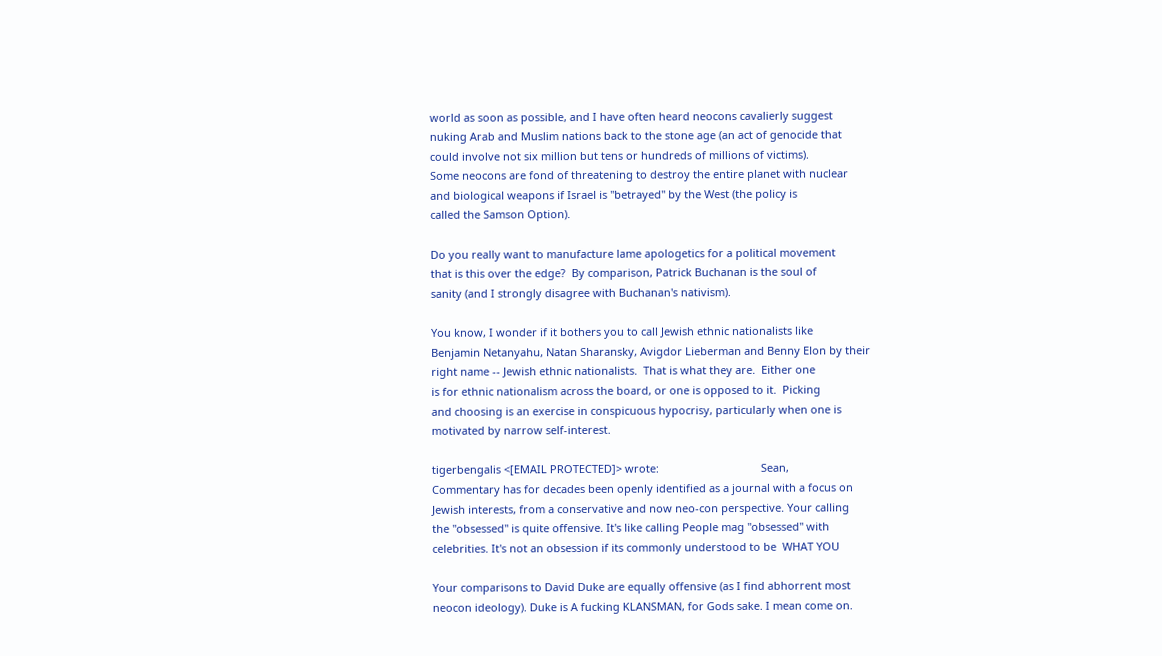world as soon as possible, and I have often heard neocons cavalierly suggest
nuking Arab and Muslim nations back to the stone age (an act of genocide that
could involve not six million but tens or hundreds of millions of victims).
Some neocons are fond of threatening to destroy the entire planet with nuclear
and biological weapons if Israel is "betrayed" by the West (the policy is
called the Samson Option).

Do you really want to manufacture lame apologetics for a political movement
that is this over the edge?  By comparison, Patrick Buchanan is the soul of
sanity (and I strongly disagree with Buchanan's nativism).

You know, I wonder if it bothers you to call Jewish ethnic nationalists like
Benjamin Netanyahu, Natan Sharansky, Avigdor Lieberman and Benny Elon by their
right name -- Jewish ethnic nationalists.  That is what they are.  Either one
is for ethnic nationalism across the board, or one is opposed to it.  Picking
and choosing is an exercise in conspicuous hypocrisy, particularly when one is
motivated by narrow self-interest.

tigerbengalis <[EMAIL PROTECTED]> wrote:                                  Sean,
Commentary has for decades been openly identified as a journal with a focus on
Jewish interests, from a conservative and now neo-con perspective. Your calling
the "obsessed" is quite offensive. It's like calling People mag "obsessed" with
celebrities. It's not an obsession if its commonly understood to be  WHAT YOU

Your comparisons to David Duke are equally offensive (as I find abhorrent most
neocon ideology). Duke is A fucking KLANSMAN, for Gods sake. I mean come on.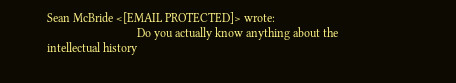Sean McBride <[EMAIL PROTECTED]> wrote:
                              Do you actually know anything about the
intellectual history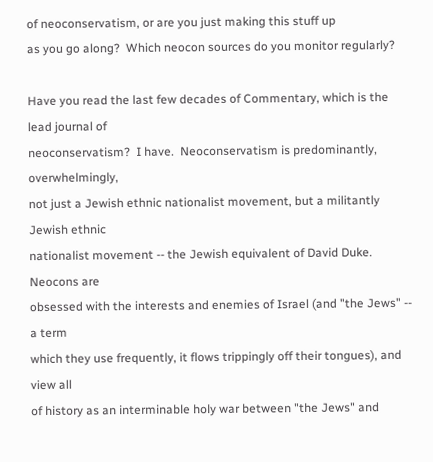of neoconservatism, or are you just making this stuff up
as you go along?  Which neocon sources do you monitor regularly?

Have you read the last few decades of Commentary, which is the lead journal of
neoconservatism?  I have.  Neoconservatism is predominantly, overwhelmingly,
not just a Jewish ethnic nationalist movement, but a militantly Jewish ethnic
nationalist movement -- the Jewish equivalent of David Duke.  Neocons are
obsessed with the interests and enemies of Israel (and "the Jews" -- a term
which they use frequently, it flows trippingly off their tongues), and view all
of history as an interminable holy war between "the Jews" and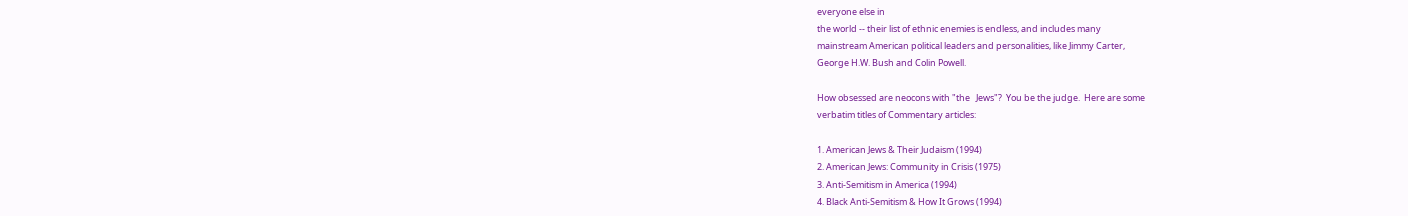everyone else in
the world -- their list of ethnic enemies is endless, and includes many
mainstream American political leaders and personalities, like Jimmy Carter,
George H.W. Bush and Colin Powell.

How obsessed are neocons with "the   Jews"?  You be the judge.  Here are some
verbatim titles of Commentary articles:

1. American Jews & Their Judaism (1994)
2. American Jews: Community in Crisis (1975)
3. Anti-Semitism in America (1994)
4. Black Anti-Semitism & How It Grows (1994)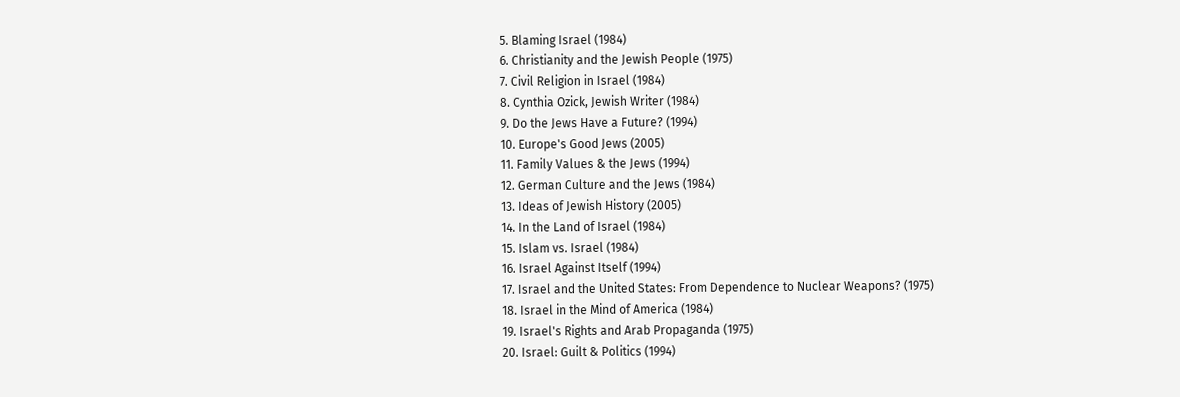5. Blaming Israel (1984)
6. Christianity and the Jewish People (1975)
7. Civil Religion in Israel (1984)
8. Cynthia Ozick, Jewish Writer (1984)
9. Do the Jews Have a Future? (1994)
10. Europe's Good Jews (2005)
11. Family Values & the Jews (1994)
12. German Culture and the Jews (1984)
13. Ideas of Jewish History (2005)
14. In the Land of Israel (1984)
15. Islam vs. Israel (1984)
16. Israel Against Itself (1994)
17. Israel and the United States: From Dependence to Nuclear Weapons? (1975)
18. Israel in the Mind of America (1984)
19. Israel's Rights and Arab Propaganda (1975)
20. Israel: Guilt & Politics (1994)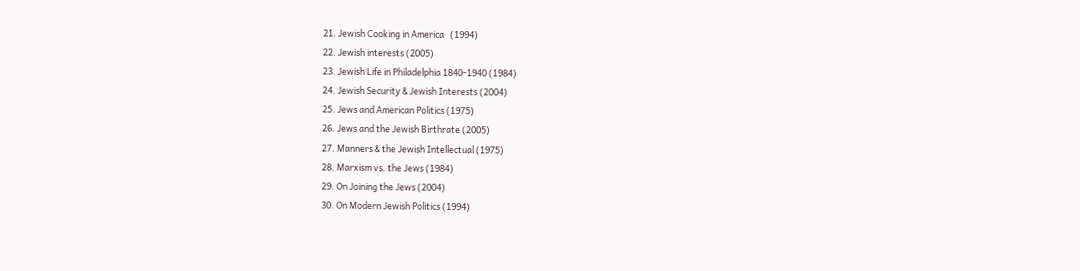21. Jewish Cooking in America   (1994)
22. Jewish interests (2005)
23. Jewish Life in Philadelphia 1840-1940 (1984)
24. Jewish Security & Jewish Interests (2004)
25. Jews and American Politics (1975)
26. Jews and the Jewish Birthrate (2005)
27. Manners & the Jewish Intellectual (1975)
28. Marxism vs. the Jews (1984)
29. On Joining the Jews (2004)
30. On Modern Jewish Politics (1994)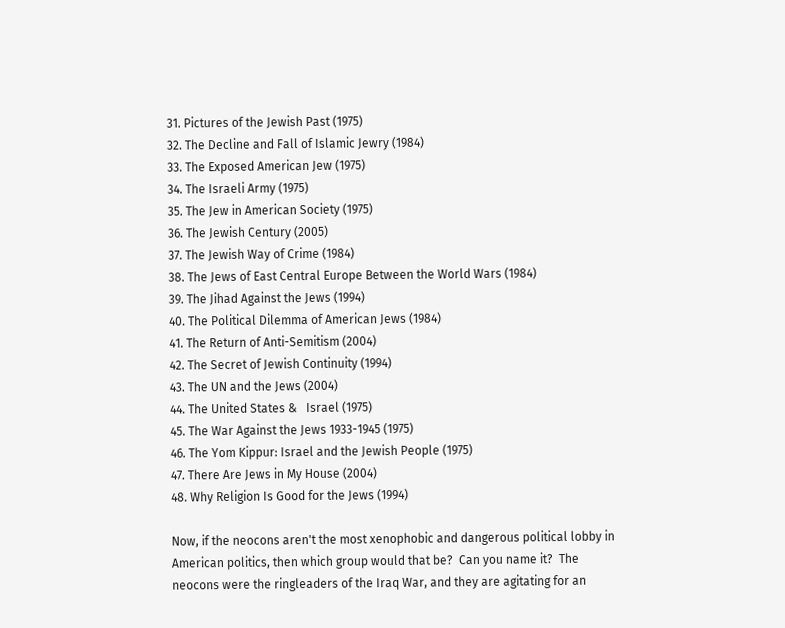31. Pictures of the Jewish Past (1975)
32. The Decline and Fall of Islamic Jewry (1984)
33. The Exposed American Jew (1975)
34. The Israeli Army (1975)
35. The Jew in American Society (1975)
36. The Jewish Century (2005)
37. The Jewish Way of Crime (1984)
38. The Jews of East Central Europe Between the World Wars (1984)
39. The Jihad Against the Jews (1994)
40. The Political Dilemma of American Jews (1984)
41. The Return of Anti-Semitism (2004)
42. The Secret of Jewish Continuity (1994)
43. The UN and the Jews (2004)
44. The United States &   Israel (1975)
45. The War Against the Jews 1933-1945 (1975)
46. The Yom Kippur: Israel and the Jewish People (1975)
47. There Are Jews in My House (2004)
48. Why Religion Is Good for the Jews (1994)

Now, if the neocons aren't the most xenophobic and dangerous political lobby in
American politics, then which group would that be?  Can you name it?  The
neocons were the ringleaders of the Iraq War, and they are agitating for an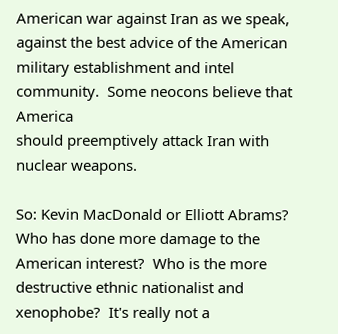American war against Iran as we speak, against the best advice of the American
military establishment and intel community.  Some neocons believe that America
should preemptively attack Iran with nuclear weapons.

So: Kevin MacDonald or Elliott Abrams?  Who has done more damage to the
American interest?  Who is the more destructive ethnic nationalist and
xenophobe?  It's really not a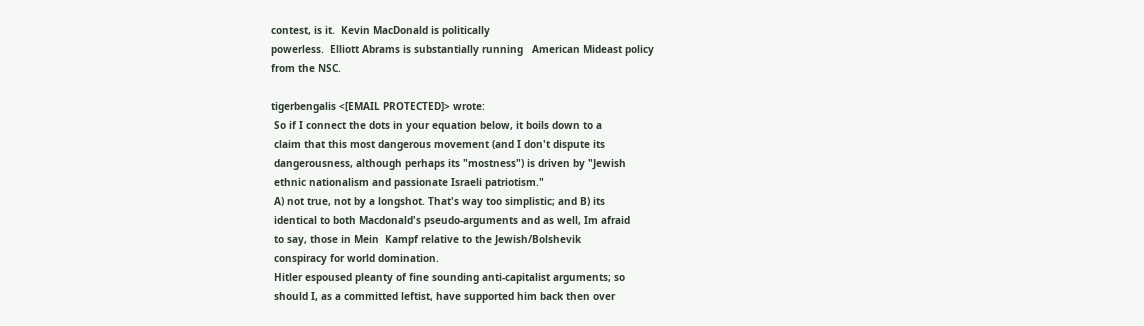contest, is it.  Kevin MacDonald is politically
powerless.  Elliott Abrams is substantially running   American Mideast policy
from the NSC.

tigerbengalis <[EMAIL PROTECTED]> wrote:
 So if I connect the dots in your equation below, it boils down to a
 claim that this most dangerous movement (and I don't dispute its
 dangerousness, although perhaps its "mostness") is driven by "Jewish
 ethnic nationalism and passionate Israeli patriotism."
 A) not true, not by a longshot. That's way too simplistic; and B) its
 identical to both Macdonald's pseudo-arguments and as well, Im afraid
 to say, those in Mein  Kampf relative to the Jewish/Bolshevik
 conspiracy for world domination.
 Hitler espoused pleanty of fine sounding anti-capitalist arguments; so
 should I, as a committed leftist, have supported him back then over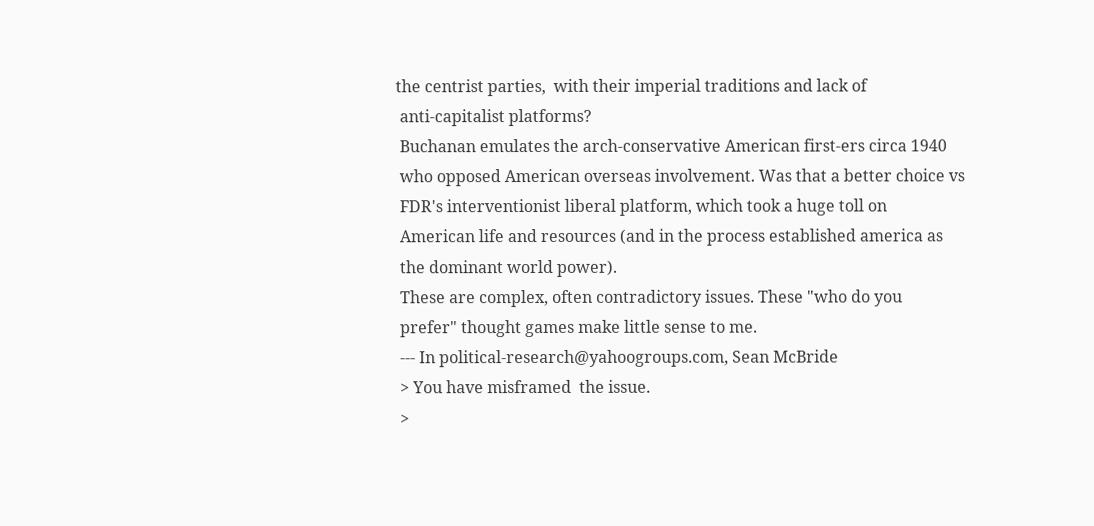the centrist parties,  with their imperial traditions and lack of
 anti-capitalist platforms?
 Buchanan emulates the arch-conservative American first-ers circa 1940
 who opposed American overseas involvement. Was that a better choice vs
 FDR's interventionist liberal platform, which took a huge toll on
 American life and resources (and in the process established america as
 the dominant world power).
 These are complex, often contradictory issues. These "who do you
 prefer" thought games make little sense to me.
 --- In political-research@yahoogroups.com, Sean McBride
 > You have misframed  the issue.
 >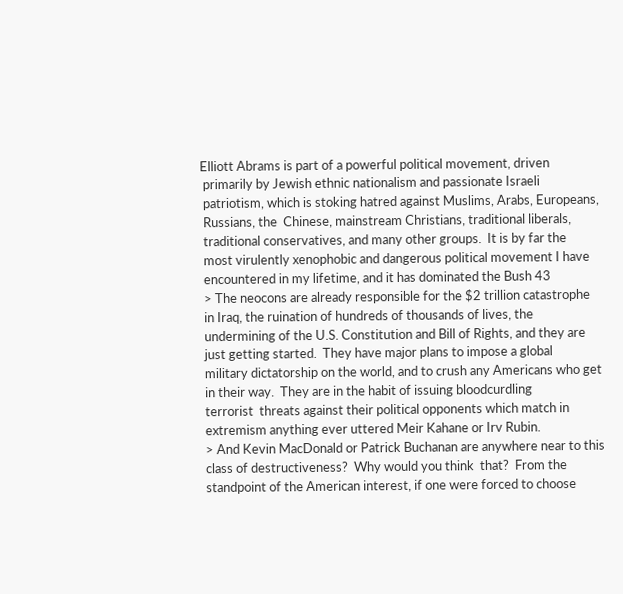Elliott Abrams is part of a powerful political movement, driven
 primarily by Jewish ethnic nationalism and passionate Israeli
 patriotism, which is stoking hatred against Muslims, Arabs, Europeans,
 Russians, the  Chinese, mainstream Christians, traditional liberals,
 traditional conservatives, and many other groups.  It is by far the
 most virulently xenophobic and dangerous political movement I have
 encountered in my lifetime, and it has dominated the Bush 43
 > The neocons are already responsible for the $2 trillion catastrophe
 in Iraq, the ruination of hundreds of thousands of lives, the
 undermining of the U.S. Constitution and Bill of Rights, and they are
 just getting started.  They have major plans to impose a global
 military dictatorship on the world, and to crush any Americans who get
 in their way.  They are in the habit of issuing bloodcurdling
 terrorist  threats against their political opponents which match in
 extremism anything ever uttered Meir Kahane or Irv Rubin.
 > And Kevin MacDonald or Patrick Buchanan are anywhere near to this
 class of destructiveness?  Why would you think  that?  From the
 standpoint of the American interest, if one were forced to choose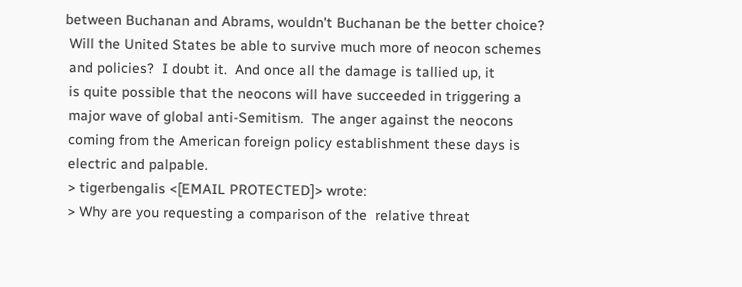between Buchanan and Abrams, wouldn't Buchanan be the better choice?
 Will the United States be able to survive much more of neocon schemes
 and policies?  I doubt it.  And once all the damage is tallied up, it
 is quite possible that the neocons will have succeeded in triggering a
 major wave of global anti-Semitism.  The anger against the neocons
 coming from the American foreign policy establishment these days is
 electric and palpable.
 > tigerbengalis <[EMAIL PROTECTED]> wrote:
 > Why are you requesting a comparison of the  relative threat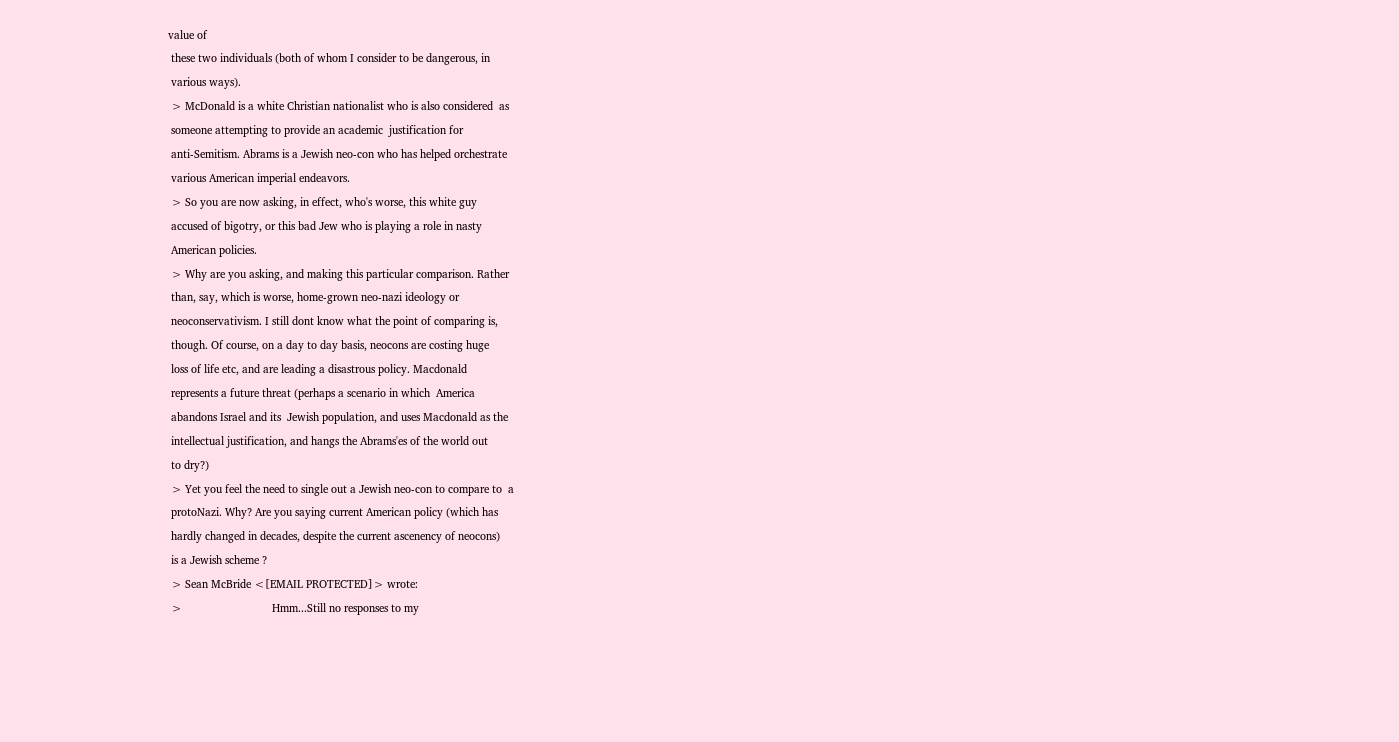value of
 these two individuals (both of whom I consider to be dangerous, in
 various ways).
 > McDonald is a white Christian nationalist who is also considered  as
 someone attempting to provide an academic  justification for
 anti-Semitism. Abrams is a Jewish neo-con who has helped orchestrate
 various American imperial endeavors.
 > So you are now asking, in effect, who's worse, this white guy
 accused of bigotry, or this bad Jew who is playing a role in nasty
 American policies.
 > Why are you asking, and making this particular comparison. Rather
 than, say, which is worse, home-grown neo-nazi ideology or
 neoconservativism. I still dont know what the point of comparing is,
 though. Of course, on a day to day basis, neocons are costing huge
 loss of life etc, and are leading a disastrous policy. Macdonald
 represents a future threat (perhaps a scenario in which  America
 abandons Israel and its  Jewish population, and uses Macdonald as the
 intellectual justification, and hangs the Abrams'es of the world out
 to dry?)
 > Yet you feel the need to single out a Jewish neo-con to compare to  a
 protoNazi. Why? Are you saying current American policy (which has
 hardly changed in decades, despite the current ascenency of neocons)
 is a Jewish scheme ?
 > Sean McBride <[EMAIL PROTECTED]> wrote:
 >                              Hmm...Still no responses to my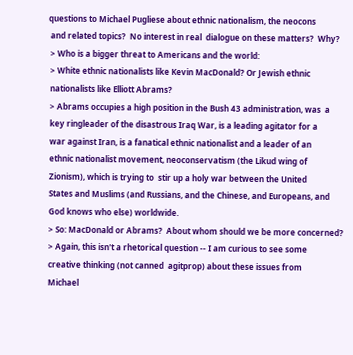questions to Michael Pugliese about ethnic nationalism, the neocons
 and related topics?  No interest in real  dialogue on these matters?  Why?
 > Who is a bigger threat to Americans and the world:
 > White ethnic nationalists like Kevin MacDonald? Or Jewish ethnic
 nationalists like Elliott Abrams?
 > Abrams occupies a high position in the Bush 43 administration, was  a
 key ringleader of the disastrous Iraq War, is a leading agitator for a
 war against Iran, is a fanatical ethnic nationalist and a leader of an
 ethnic nationalist movement, neoconservatism (the Likud wing of
 Zionism), which is trying to  stir up a holy war between the United
 States and Muslims (and Russians, and the Chinese, and Europeans, and
 God knows who else) worldwide.
 > So: MacDonald or Abrams?  About whom should we be more concerned?
 > Again, this isn't a rhetorical question -- I am curious to see some
 creative thinking (not canned  agitprop) about these issues from
 Michael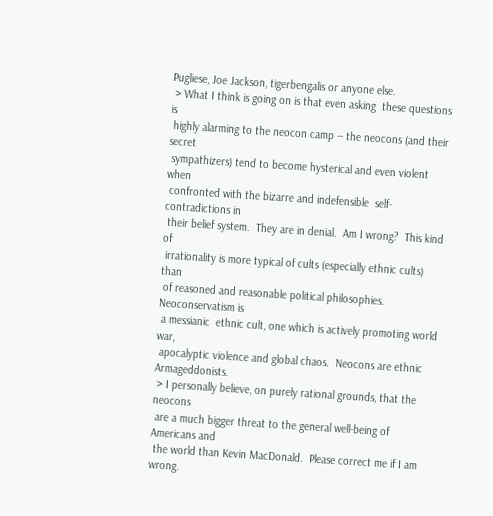Pugliese, Joe Jackson, tigerbengalis or anyone else.
 > What I think is going on is that even asking  these questions is
 highly alarming to the neocon camp -- the neocons (and their secret
 sympathizers) tend to become hysterical and even violent when
 confronted with the bizarre and indefensible  self-contradictions in
 their belief system.  They are in denial.  Am I wrong?  This kind of
 irrationality is more typical of cults (especially ethnic cults) than
 of reasoned and reasonable political philosophies.  Neoconservatism is
 a messianic  ethnic cult, one which is actively promoting world war,
 apocalyptic violence and global chaos.  Neocons are ethnic Armageddonists.
 > I personally believe, on purely rational grounds, that the neocons
 are a much bigger threat to the general well-being of Americans and
 the world than Kevin MacDonald.  Please correct me if I am wrong.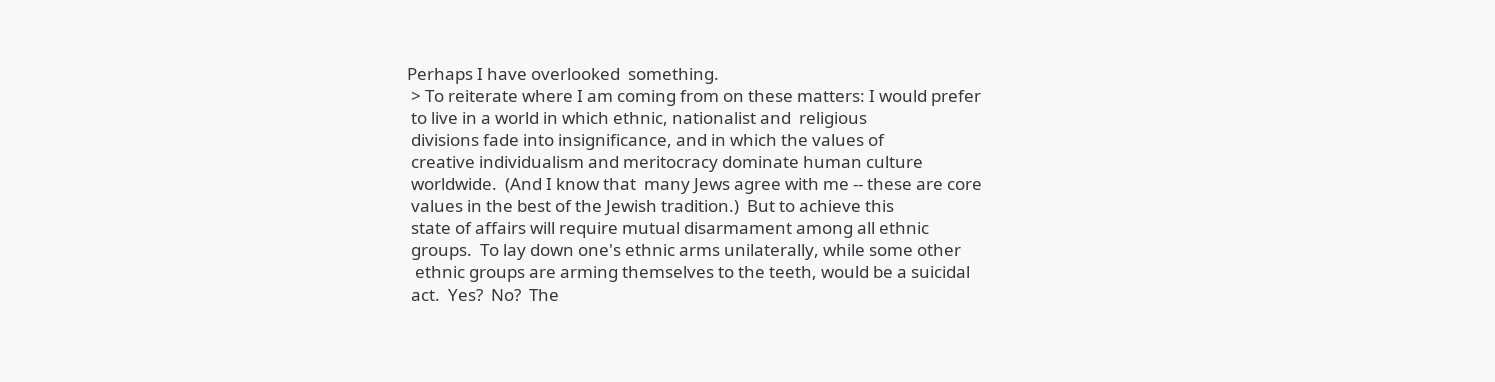Perhaps I have overlooked  something.
 > To reiterate where I am coming from on these matters: I would prefer
 to live in a world in which ethnic, nationalist and  religious
 divisions fade into insignificance, and in which the values of
 creative individualism and meritocracy dominate human culture
 worldwide.  (And I know that  many Jews agree with me -- these are core
 values in the best of the Jewish tradition.)  But to achieve this
 state of affairs will require mutual disarmament among all ethnic
 groups.  To lay down one's ethnic arms unilaterally, while some other
  ethnic groups are arming themselves to the teeth, would be a suicidal
 act.  Yes?  No?  The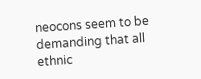neocons seem to be demanding that all ethnic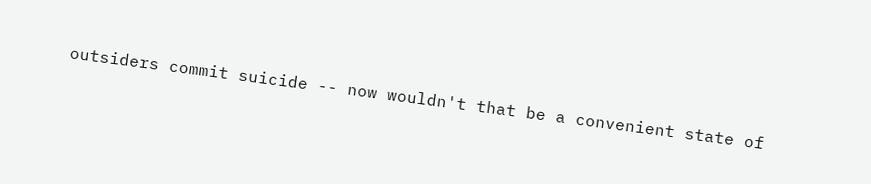outsiders commit suicide -- now wouldn't that be a convenient state of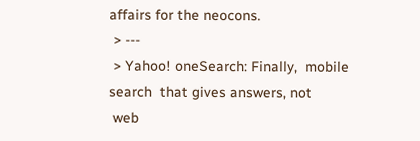affairs for the neocons.
 > ---
 > Yahoo! oneSearch: Finally,  mobile search  that gives answers, not
 web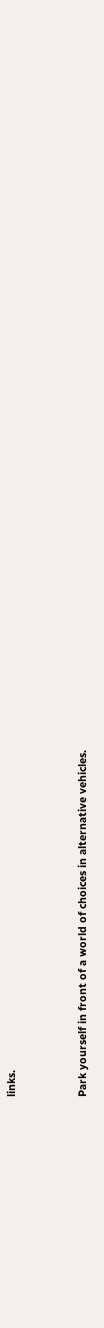links.


Park yourself in front of a world of choices in alternative vehicles.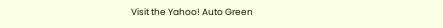Visit the Yahoo! Auto Green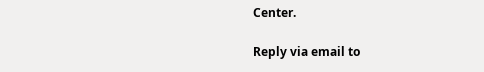Center.

Reply via email to